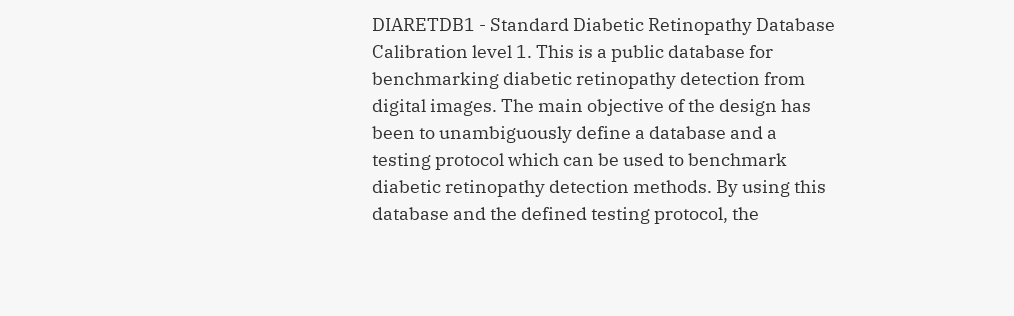DIARETDB1 - Standard Diabetic Retinopathy Database Calibration level 1. This is a public database for benchmarking diabetic retinopathy detection from digital images. The main objective of the design has been to unambiguously define a database and a testing protocol which can be used to benchmark diabetic retinopathy detection methods. By using this database and the defined testing protocol, the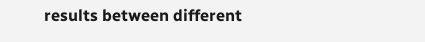results between different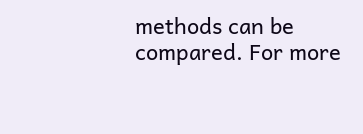methods can be compared. For more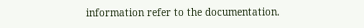information refer to the documentation.